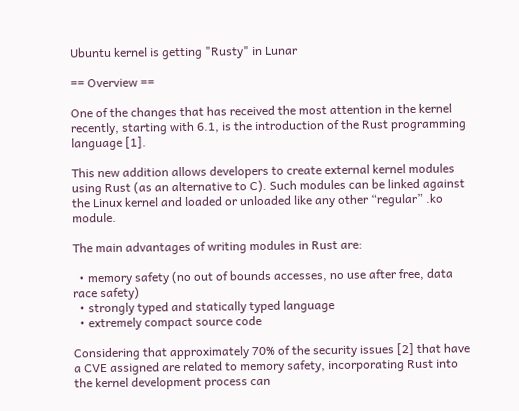Ubuntu kernel is getting "Rusty" in Lunar

== Overview ==

One of the changes that has received the most attention in the kernel recently, starting with 6.1, is the introduction of the Rust programming language [1].

This new addition allows developers to create external kernel modules using Rust (as an alternative to C). Such modules can be linked against the Linux kernel and loaded or unloaded like any other “regular” .ko module.

The main advantages of writing modules in Rust are:

  • memory safety (no out of bounds accesses, no use after free, data race safety)
  • strongly typed and statically typed language
  • extremely compact source code

Considering that approximately 70% of the security issues [2] that have a CVE assigned are related to memory safety, incorporating Rust into the kernel development process can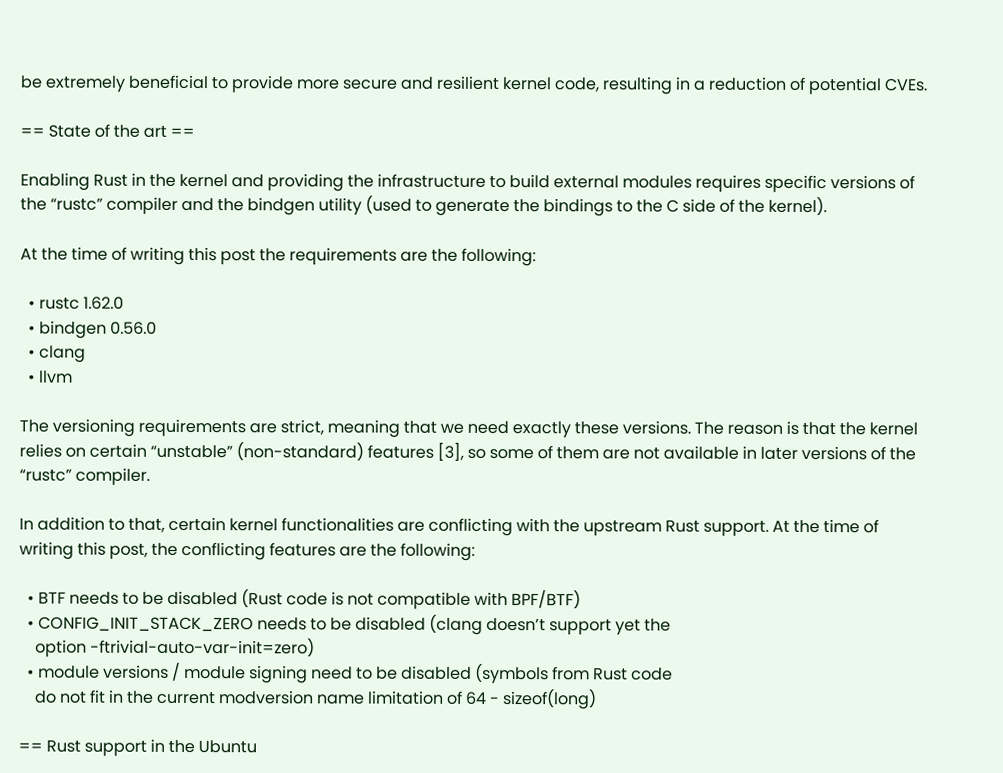be extremely beneficial to provide more secure and resilient kernel code, resulting in a reduction of potential CVEs.

== State of the art ==

Enabling Rust in the kernel and providing the infrastructure to build external modules requires specific versions of the “rustc” compiler and the bindgen utility (used to generate the bindings to the C side of the kernel).

At the time of writing this post the requirements are the following:

  • rustc 1.62.0
  • bindgen 0.56.0
  • clang
  • llvm

The versioning requirements are strict, meaning that we need exactly these versions. The reason is that the kernel relies on certain “unstable” (non-standard) features [3], so some of them are not available in later versions of the “rustc” compiler.

In addition to that, certain kernel functionalities are conflicting with the upstream Rust support. At the time of writing this post, the conflicting features are the following:

  • BTF needs to be disabled (Rust code is not compatible with BPF/BTF)
  • CONFIG_INIT_STACK_ZERO needs to be disabled (clang doesn’t support yet the
    option -ftrivial-auto-var-init=zero)
  • module versions / module signing need to be disabled (symbols from Rust code
    do not fit in the current modversion name limitation of 64 - sizeof(long)

== Rust support in the Ubuntu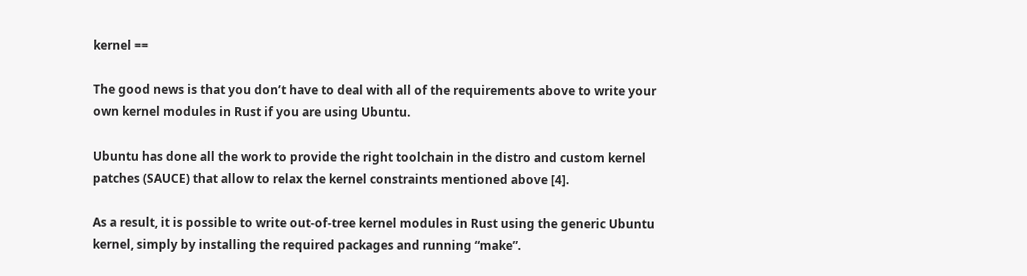kernel ==

The good news is that you don’t have to deal with all of the requirements above to write your own kernel modules in Rust if you are using Ubuntu.

Ubuntu has done all the work to provide the right toolchain in the distro and custom kernel patches (SAUCE) that allow to relax the kernel constraints mentioned above [4].

As a result, it is possible to write out-of-tree kernel modules in Rust using the generic Ubuntu kernel, simply by installing the required packages and running “make”.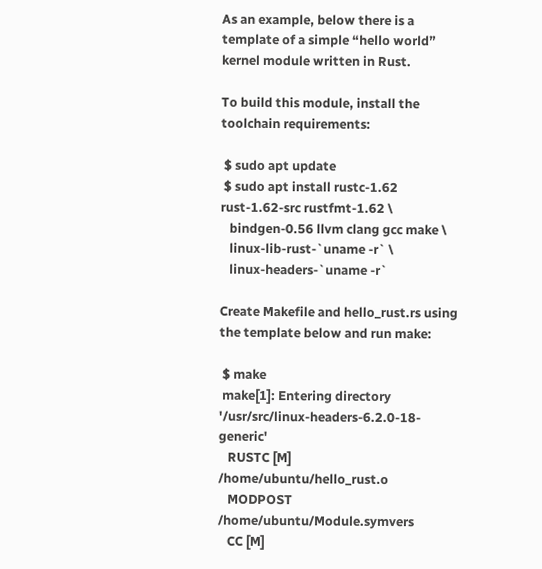As an example, below there is a template of a simple “hello world” kernel module written in Rust.

To build this module, install the toolchain requirements:

 $ sudo apt update
 $ sudo apt install rustc-1.62 rust-1.62-src rustfmt-1.62 \
   bindgen-0.56 llvm clang gcc make \
   linux-lib-rust-`uname -r` \
   linux-headers-`uname -r`

Create Makefile and hello_rust.rs using the template below and run make:

 $ make
 make[1]: Entering directory '/usr/src/linux-headers-6.2.0-18-generic'
   RUSTC [M] /home/ubuntu/hello_rust.o
   MODPOST /home/ubuntu/Module.symvers
   CC [M]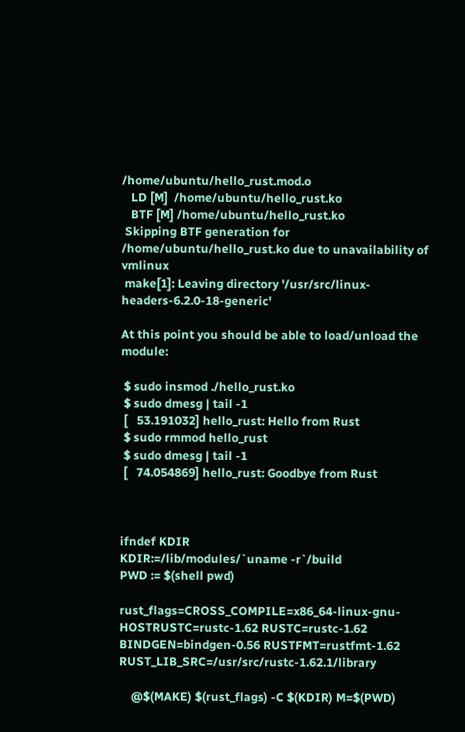/home/ubuntu/hello_rust.mod.o
   LD [M]  /home/ubuntu/hello_rust.ko
   BTF [M] /home/ubuntu/hello_rust.ko
 Skipping BTF generation for /home/ubuntu/hello_rust.ko due to unavailability of vmlinux
 make[1]: Leaving directory '/usr/src/linux-headers-6.2.0-18-generic'

At this point you should be able to load/unload the module:

 $ sudo insmod ./hello_rust.ko
 $ sudo dmesg | tail -1
 [   53.191032] hello_rust: Hello from Rust
 $ sudo rmmod hello_rust
 $ sudo dmesg | tail -1
 [   74.054869] hello_rust: Goodbye from Rust



ifndef KDIR
KDIR:=/lib/modules/`uname -r`/build
PWD := $(shell pwd)

rust_flags=CROSS_COMPILE=x86_64-linux-gnu- HOSTRUSTC=rustc-1.62 RUSTC=rustc-1.62 BINDGEN=bindgen-0.56 RUSTFMT=rustfmt-1.62 RUST_LIB_SRC=/usr/src/rustc-1.62.1/library

    @$(MAKE) $(rust_flags) -C $(KDIR) M=$(PWD)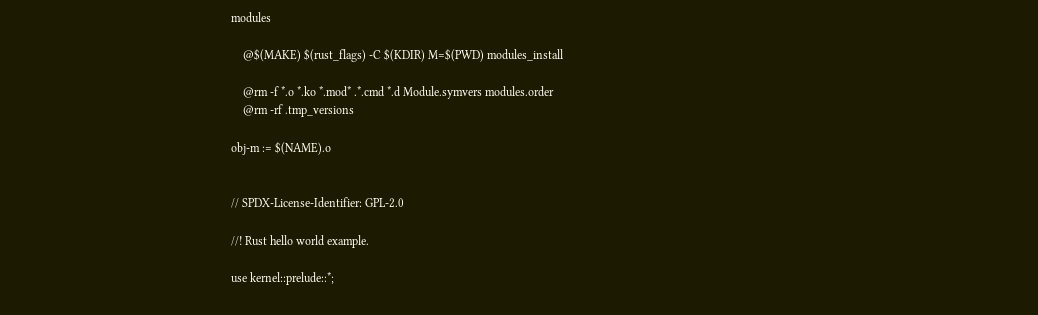modules

    @$(MAKE) $(rust_flags) -C $(KDIR) M=$(PWD) modules_install

    @rm -f *.o *.ko *.mod* .*.cmd *.d Module.symvers modules.order
    @rm -rf .tmp_versions

obj-m := $(NAME).o


// SPDX-License-Identifier: GPL-2.0

//! Rust hello world example.

use kernel::prelude::*;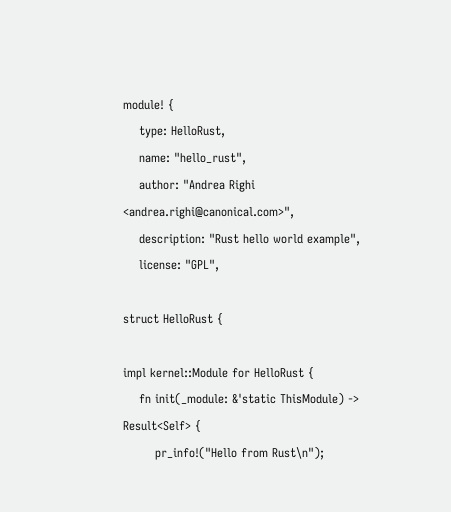module! {
    type: HelloRust,
    name: "hello_rust",
    author: "Andrea Righi <andrea.righi@canonical.com>",
    description: "Rust hello world example",
    license: "GPL",

struct HelloRust {

impl kernel::Module for HelloRust {
    fn init(_module: &'static ThisModule) -> Result<Self> {
        pr_info!("Hello from Rust\n");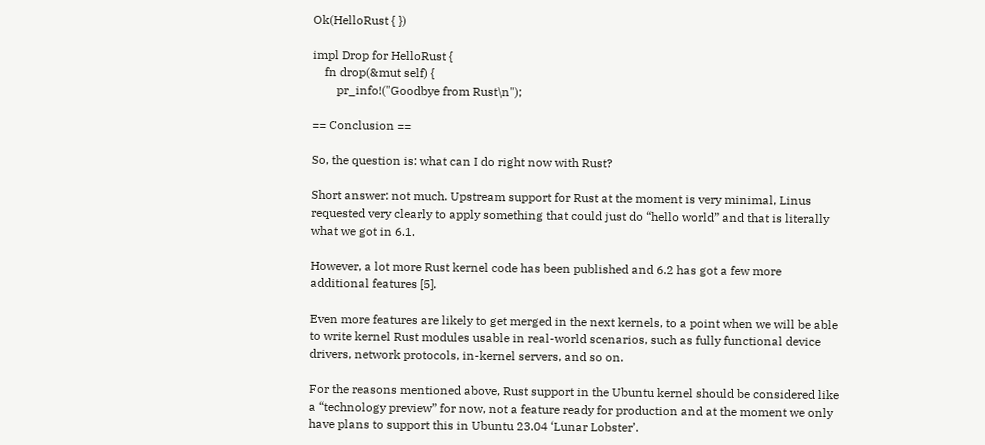Ok(HelloRust { })

impl Drop for HelloRust {
    fn drop(&mut self) {
        pr_info!("Goodbye from Rust\n");

== Conclusion ==

So, the question is: what can I do right now with Rust?

Short answer: not much. Upstream support for Rust at the moment is very minimal, Linus requested very clearly to apply something that could just do “hello world” and that is literally what we got in 6.1.

However, a lot more Rust kernel code has been published and 6.2 has got a few more additional features [5].

Even more features are likely to get merged in the next kernels, to a point when we will be able to write kernel Rust modules usable in real-world scenarios, such as fully functional device drivers, network protocols, in-kernel servers, and so on.

For the reasons mentioned above, Rust support in the Ubuntu kernel should be considered like a “technology preview” for now, not a feature ready for production and at the moment we only have plans to support this in Ubuntu 23.04 ‘Lunar Lobster’.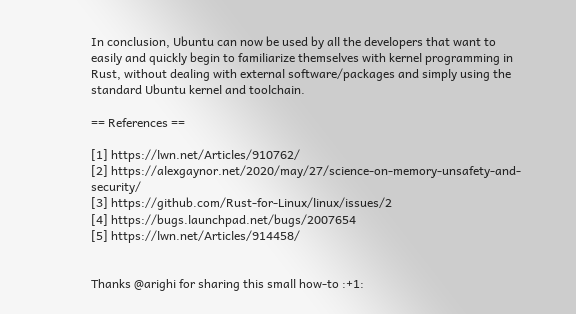In conclusion, Ubuntu can now be used by all the developers that want to easily and quickly begin to familiarize themselves with kernel programming in Rust, without dealing with external software/packages and simply using the standard Ubuntu kernel and toolchain.

== References ==

[1] https://lwn.net/Articles/910762/
[2] https://alexgaynor.net/2020/may/27/science-on-memory-unsafety-and-security/
[3] https://github.com/Rust-for-Linux/linux/issues/2
[4] https://bugs.launchpad.net/bugs/2007654
[5] https://lwn.net/Articles/914458/


Thanks @arighi for sharing this small how-to :+1: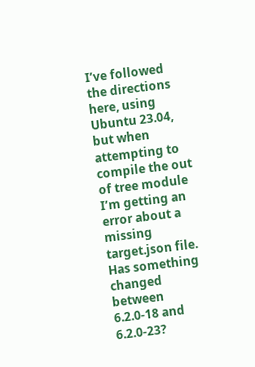I’ve followed the directions here, using Ubuntu 23.04, but when attempting to compile the out of tree module I’m getting an error about a missing target.json file. Has something changed between 6.2.0-18 and 6.2.0-23?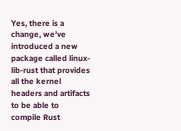Yes, there is a change, we’ve introduced a new package called linux-lib-rust that provides all the kernel headers and artifacts to be able to compile Rust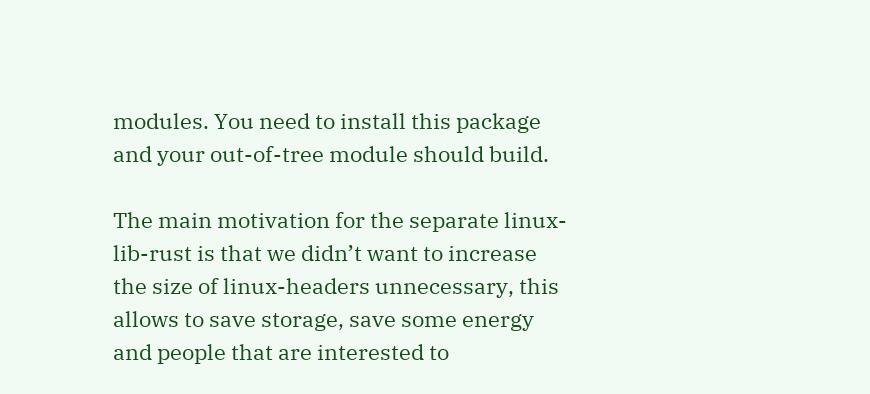modules. You need to install this package and your out-of-tree module should build.

The main motivation for the separate linux-lib-rust is that we didn’t want to increase the size of linux-headers unnecessary, this allows to save storage, save some energy and people that are interested to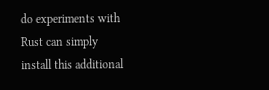do experiments with Rust can simply install this additional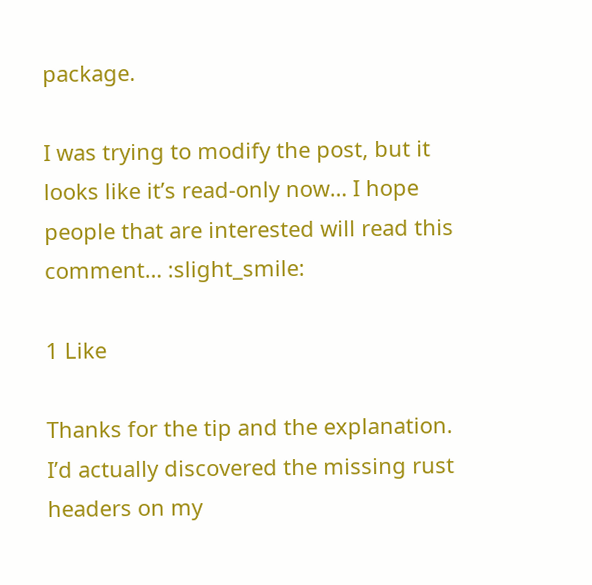package.

I was trying to modify the post, but it looks like it’s read-only now… I hope people that are interested will read this comment… :slight_smile:

1 Like

Thanks for the tip and the explanation. I’d actually discovered the missing rust headers on my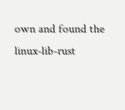own and found the linux-lib-rust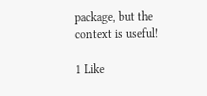package, but the context is useful!

1 Like